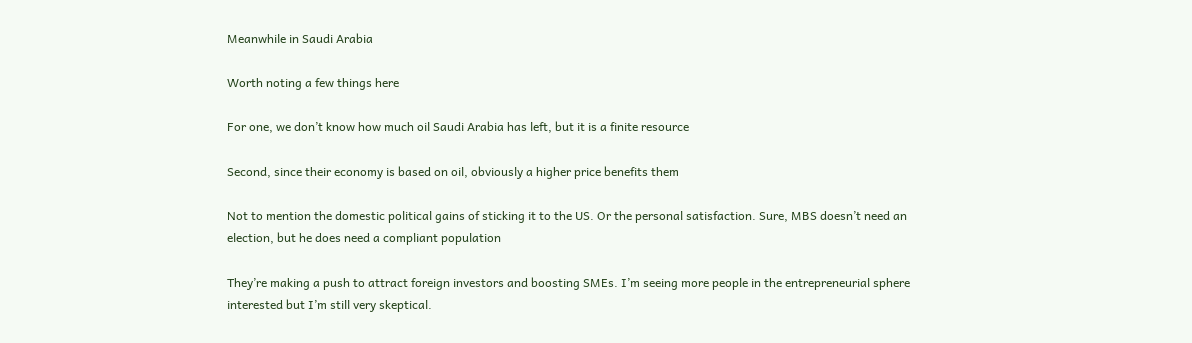Meanwhile in Saudi Arabia

Worth noting a few things here

For one, we don’t know how much oil Saudi Arabia has left, but it is a finite resource

Second, since their economy is based on oil, obviously a higher price benefits them

Not to mention the domestic political gains of sticking it to the US. Or the personal satisfaction. Sure, MBS doesn’t need an election, but he does need a compliant population

They’re making a push to attract foreign investors and boosting SMEs. I’m seeing more people in the entrepreneurial sphere interested but I’m still very skeptical.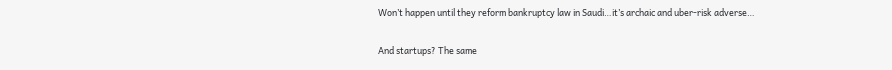Won’t happen until they reform bankruptcy law in Saudi…it’s archaic and uber-risk adverse…

And startups? The same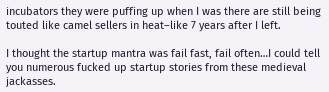incubators they were puffing up when I was there are still being touted like camel sellers in heat–like 7 years after I left.

I thought the startup mantra was fail fast, fail often…I could tell you numerous fucked up startup stories from these medieval jackasses.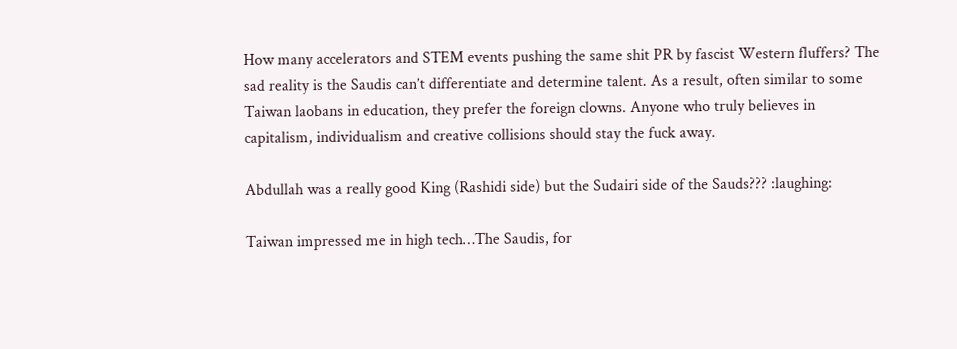How many accelerators and STEM events pushing the same shit PR by fascist Western fluffers? The sad reality is the Saudis can’t differentiate and determine talent. As a result, often similar to some Taiwan laobans in education, they prefer the foreign clowns. Anyone who truly believes in capitalism, individualism and creative collisions should stay the fuck away.

Abdullah was a really good King (Rashidi side) but the Sudairi side of the Sauds??? :laughing:

Taiwan impressed me in high tech…The Saudis, for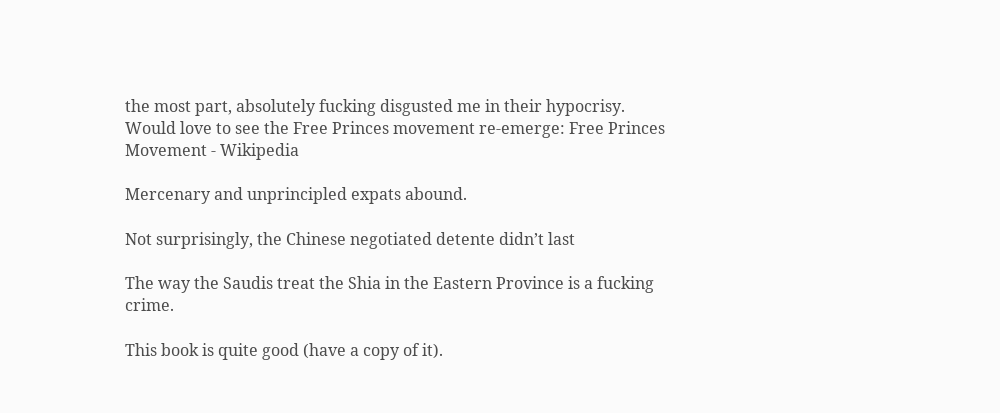the most part, absolutely fucking disgusted me in their hypocrisy. Would love to see the Free Princes movement re-emerge: Free Princes Movement - Wikipedia

Mercenary and unprincipled expats abound.

Not surprisingly, the Chinese negotiated detente didn’t last

The way the Saudis treat the Shia in the Eastern Province is a fucking crime.

This book is quite good (have a copy of it).